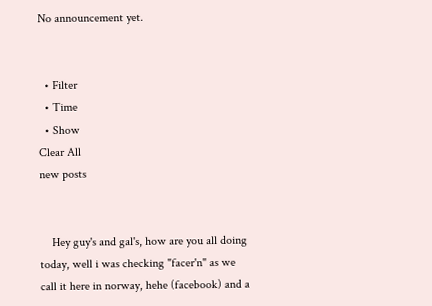No announcement yet.


  • Filter
  • Time
  • Show
Clear All
new posts


    Hey guy's and gal's, how are you all doing today, well i was checking "facer'n" as we call it here in norway, hehe (facebook) and a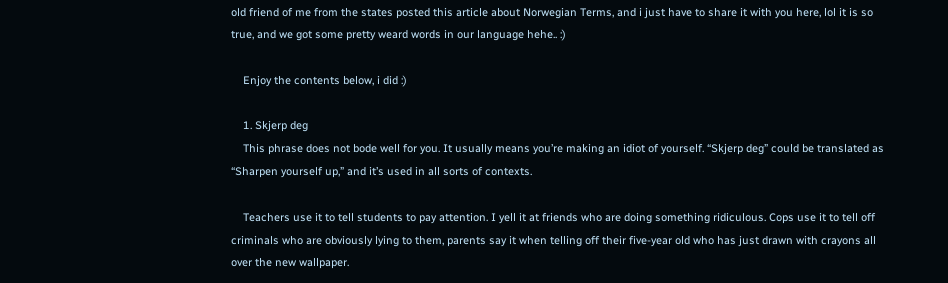old friend of me from the states posted this article about Norwegian Terms, and i just have to share it with you here, lol it is so true, and we got some pretty weard words in our language hehe.. :)

    Enjoy the contents below, i did :)

    1. Skjerp deg
    This phrase does not bode well for you. It usually means you’re making an idiot of yourself. “Skjerp deg” could be translated as “Sharpen yourself up,” and it’s used in all sorts of contexts.

    Teachers use it to tell students to pay attention. I yell it at friends who are doing something ridiculous. Cops use it to tell off criminals who are obviously lying to them, parents say it when telling off their five-year old who has just drawn with crayons all over the new wallpaper.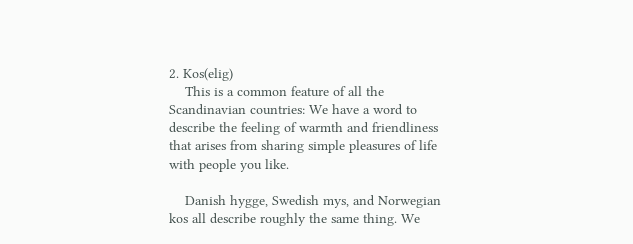2. Kos(elig)
    This is a common feature of all the Scandinavian countries: We have a word to describe the feeling of warmth and friendliness that arises from sharing simple pleasures of life with people you like.

    Danish hygge, Swedish mys, and Norwegian kos all describe roughly the same thing. We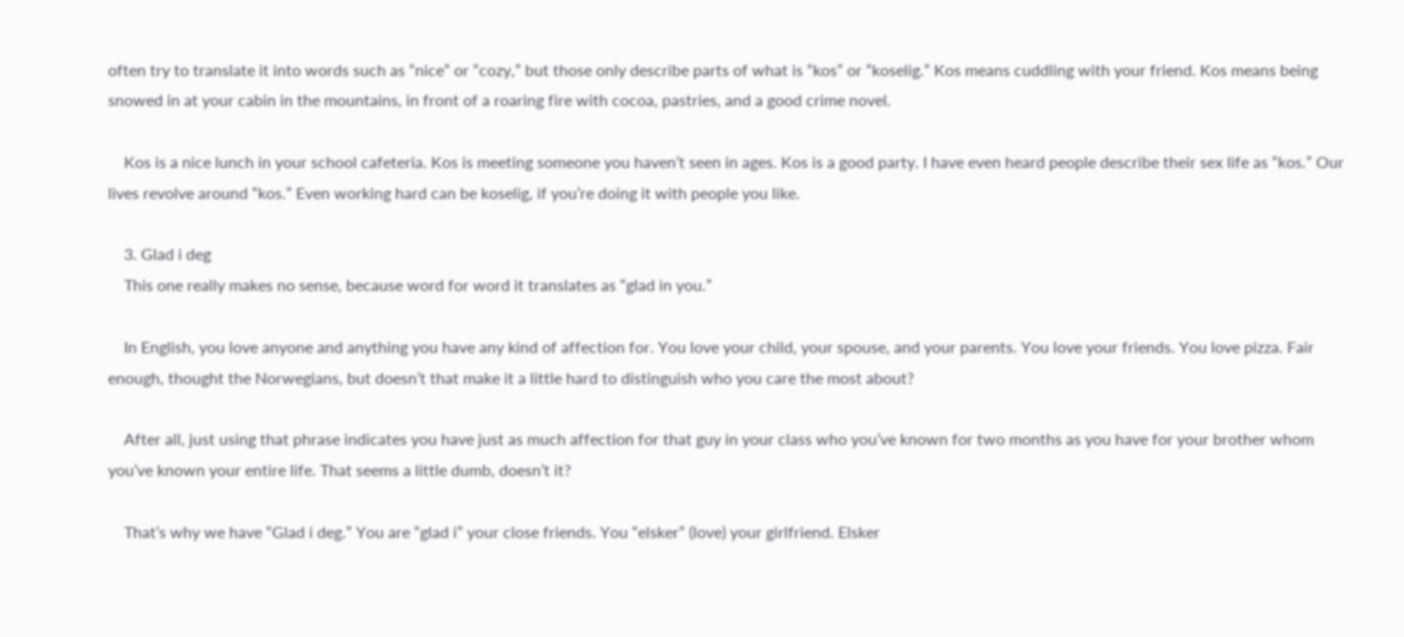often try to translate it into words such as “nice” or “cozy,” but those only describe parts of what is “kos” or “koselig.” Kos means cuddling with your friend. Kos means being snowed in at your cabin in the mountains, in front of a roaring fire with cocoa, pastries, and a good crime novel.

    Kos is a nice lunch in your school cafeteria. Kos is meeting someone you haven’t seen in ages. Kos is a good party. I have even heard people describe their sex life as “kos.” Our lives revolve around “kos.” Even working hard can be koselig, if you’re doing it with people you like.

    3. Glad i deg
    This one really makes no sense, because word for word it translates as “glad in you.”

    In English, you love anyone and anything you have any kind of affection for. You love your child, your spouse, and your parents. You love your friends. You love pizza. Fair enough, thought the Norwegians, but doesn’t that make it a little hard to distinguish who you care the most about?

    After all, just using that phrase indicates you have just as much affection for that guy in your class who you’ve known for two months as you have for your brother whom you’ve known your entire life. That seems a little dumb, doesn’t it?

    That’s why we have “Glad i deg.” You are “glad i” your close friends. You “elsker” (love) your girlfriend. Elsker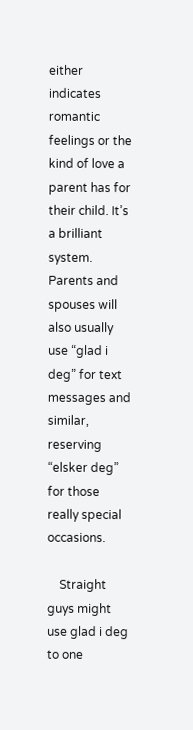either indicates romantic feelings or the kind of love a parent has for their child. It’s a brilliant system. Parents and spouses will also usually use “glad i deg” for text messages and similar, reserving “elsker deg” for those really special occasions.

    Straight guys might use glad i deg to one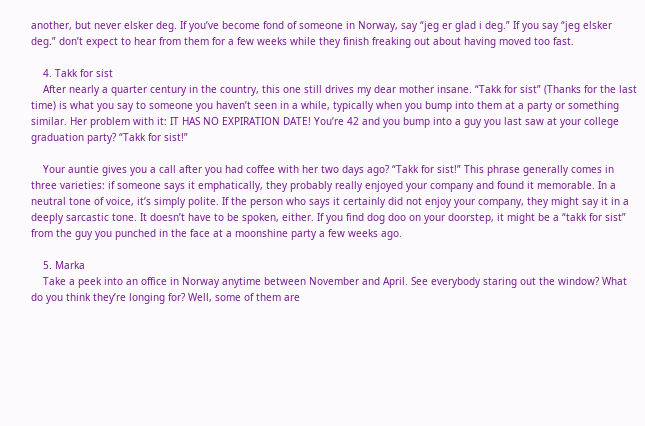another, but never elsker deg. If you’ve become fond of someone in Norway, say “jeg er glad i deg.” If you say “jeg elsker deg.” don’t expect to hear from them for a few weeks while they finish freaking out about having moved too fast.

    4. Takk for sist
    After nearly a quarter century in the country, this one still drives my dear mother insane. “Takk for sist” (Thanks for the last time) is what you say to someone you haven’t seen in a while, typically when you bump into them at a party or something similar. Her problem with it: IT HAS NO EXPIRATION DATE! You’re 42 and you bump into a guy you last saw at your college graduation party? “Takk for sist!”

    Your auntie gives you a call after you had coffee with her two days ago? “Takk for sist!” This phrase generally comes in three varieties: if someone says it emphatically, they probably really enjoyed your company and found it memorable. In a neutral tone of voice, it’s simply polite. If the person who says it certainly did not enjoy your company, they might say it in a deeply sarcastic tone. It doesn’t have to be spoken, either. If you find dog doo on your doorstep, it might be a “takk for sist” from the guy you punched in the face at a moonshine party a few weeks ago.

    5. Marka
    Take a peek into an office in Norway anytime between November and April. See everybody staring out the window? What do you think they’re longing for? Well, some of them are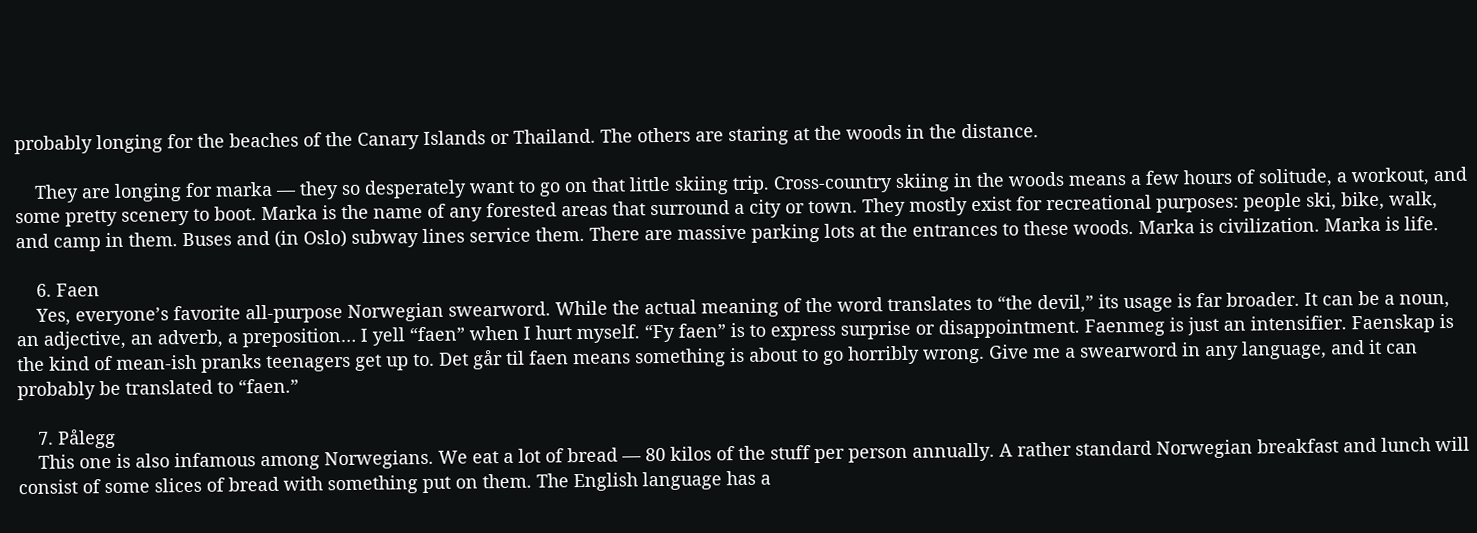probably longing for the beaches of the Canary Islands or Thailand. The others are staring at the woods in the distance.

    They are longing for marka — they so desperately want to go on that little skiing trip. Cross-country skiing in the woods means a few hours of solitude, a workout, and some pretty scenery to boot. Marka is the name of any forested areas that surround a city or town. They mostly exist for recreational purposes: people ski, bike, walk, and camp in them. Buses and (in Oslo) subway lines service them. There are massive parking lots at the entrances to these woods. Marka is civilization. Marka is life.

    6. Faen
    Yes, everyone’s favorite all-purpose Norwegian swearword. While the actual meaning of the word translates to “the devil,” its usage is far broader. It can be a noun, an adjective, an adverb, a preposition… I yell “faen” when I hurt myself. “Fy faen” is to express surprise or disappointment. Faenmeg is just an intensifier. Faenskap is the kind of mean-ish pranks teenagers get up to. Det går til faen means something is about to go horribly wrong. Give me a swearword in any language, and it can probably be translated to “faen.”

    7. Pålegg
    This one is also infamous among Norwegians. We eat a lot of bread — 80 kilos of the stuff per person annually. A rather standard Norwegian breakfast and lunch will consist of some slices of bread with something put on them. The English language has a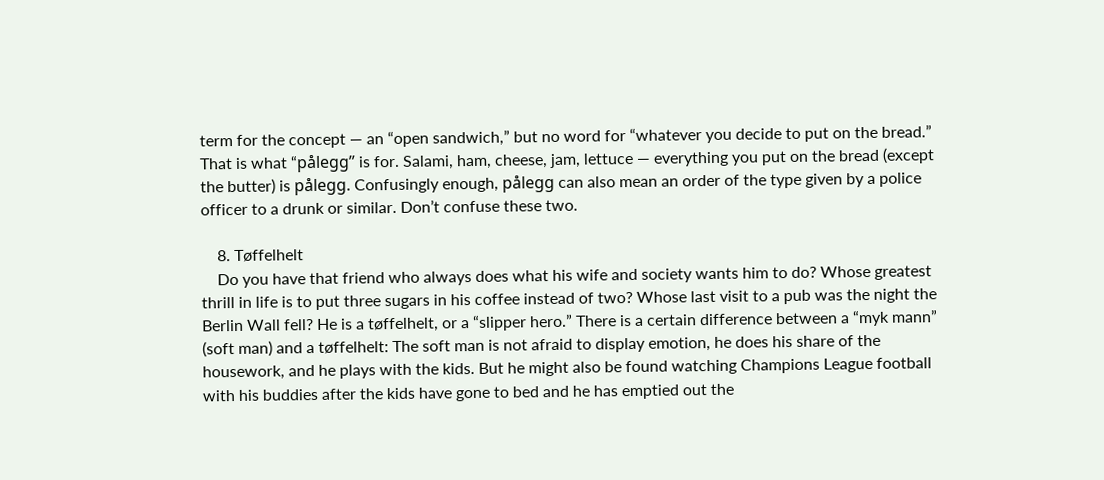term for the concept — an “open sandwich,” but no word for “whatever you decide to put on the bread.” That is what “pålegg” is for. Salami, ham, cheese, jam, lettuce — everything you put on the bread (except the butter) is pålegg. Confusingly enough, pålegg can also mean an order of the type given by a police officer to a drunk or similar. Don’t confuse these two.

    8. Tøffelhelt
    Do you have that friend who always does what his wife and society wants him to do? Whose greatest thrill in life is to put three sugars in his coffee instead of two? Whose last visit to a pub was the night the Berlin Wall fell? He is a tøffelhelt, or a “slipper hero.” There is a certain difference between a “myk mann” (soft man) and a tøffelhelt: The soft man is not afraid to display emotion, he does his share of the housework, and he plays with the kids. But he might also be found watching Champions League football with his buddies after the kids have gone to bed and he has emptied out the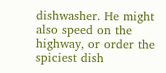dishwasher. He might also speed on the highway, or order the spiciest dish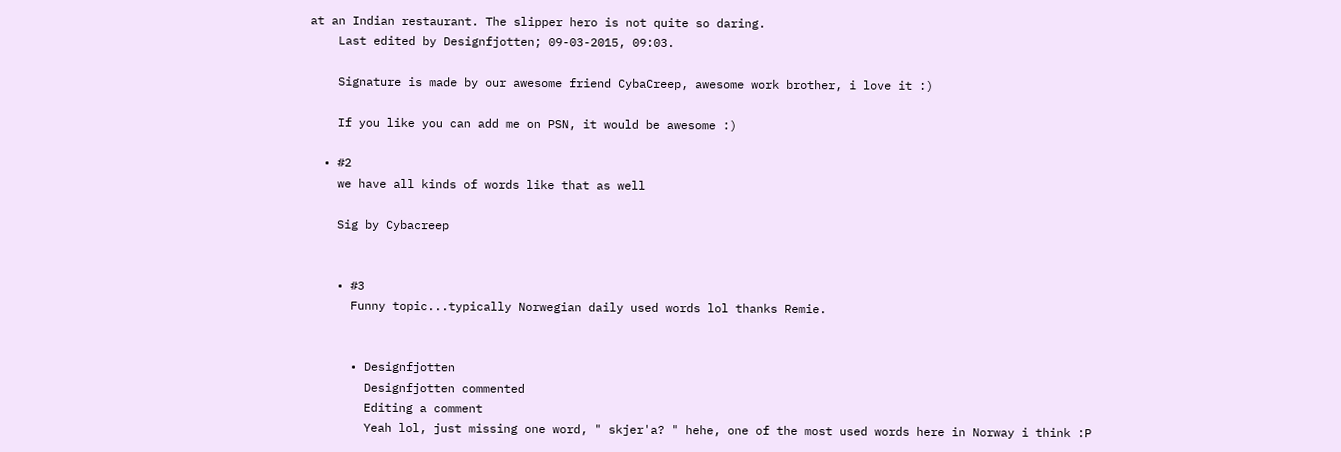at an Indian restaurant. The slipper hero is not quite so daring.
    Last edited by Designfjotten; 09-03-2015, 09:03.

    Signature is made by our awesome friend CybaCreep, awesome work brother, i love it :)

    If you like you can add me on PSN, it would be awesome :)

  • #2
    we have all kinds of words like that as well

    Sig by Cybacreep


    • #3
      Funny topic...typically Norwegian daily used words lol thanks Remie.


      • Designfjotten
        Designfjotten commented
        Editing a comment
        Yeah lol, just missing one word, " skjer'a? " hehe, one of the most used words here in Norway i think :P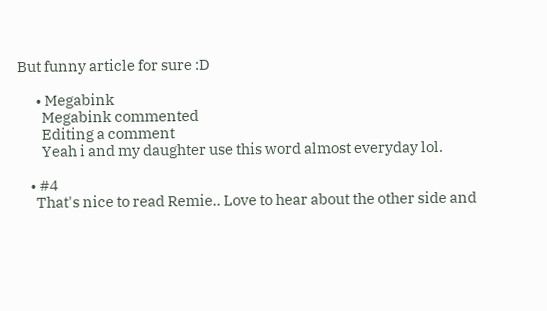But funny article for sure :D

      • Megabink
        Megabink commented
        Editing a comment
        Yeah i and my daughter use this word almost everyday lol.

    • #4
      That's nice to read Remie.. Love to hear about the other side and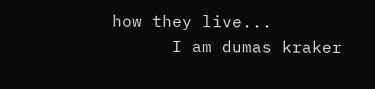how they live...
      I am dumas kraker